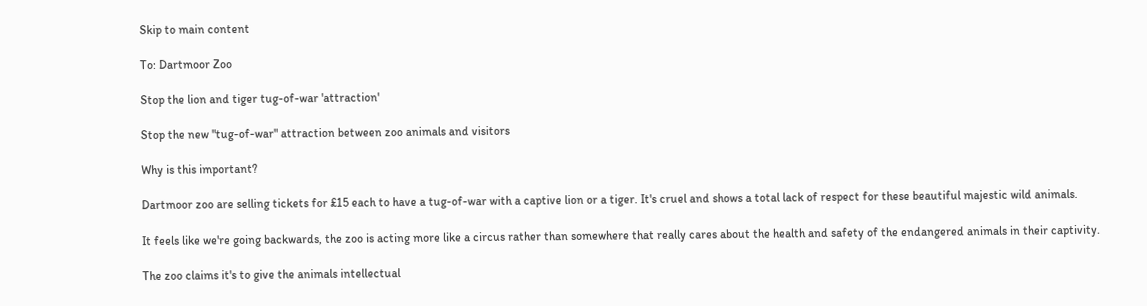Skip to main content

To: Dartmoor Zoo

Stop the lion and tiger tug-of-war 'attraction'

Stop the new "tug-of-war" attraction between zoo animals and visitors

Why is this important?

Dartmoor zoo are selling tickets for £15 each to have a tug-of-war with a captive lion or a tiger. It's cruel and shows a total lack of respect for these beautiful majestic wild animals.

It feels like we're going backwards, the zoo is acting more like a circus rather than somewhere that really cares about the health and safety of the endangered animals in their captivity.

The zoo claims it's to give the animals intellectual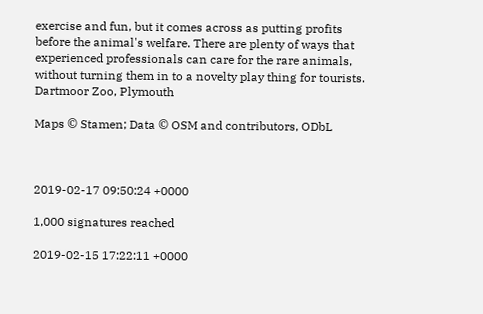exercise and fun, but it comes across as putting profits before the animal's welfare. There are plenty of ways that experienced professionals can care for the rare animals, without turning them in to a novelty play thing for tourists.
Dartmoor Zoo, Plymouth

Maps © Stamen; Data © OSM and contributors, ODbL



2019-02-17 09:50:24 +0000

1,000 signatures reached

2019-02-15 17:22:11 +0000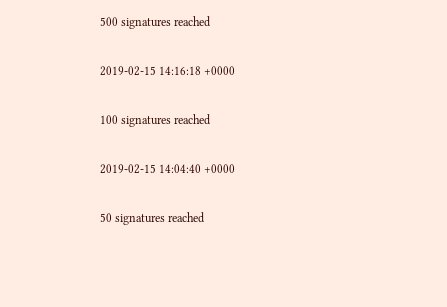500 signatures reached

2019-02-15 14:16:18 +0000

100 signatures reached

2019-02-15 14:04:40 +0000

50 signatures reached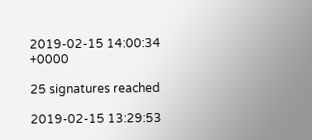2019-02-15 14:00:34 +0000

25 signatures reached

2019-02-15 13:29:53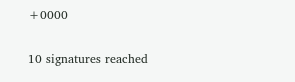+0000

10 signatures reached